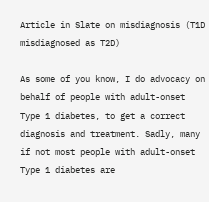Article in Slate on misdiagnosis (T1D misdiagnosed as T2D)

As some of you know, I do advocacy on behalf of people with adult-onset Type 1 diabetes, to get a correct diagnosis and treatment. Sadly, many if not most people with adult-onset Type 1 diabetes are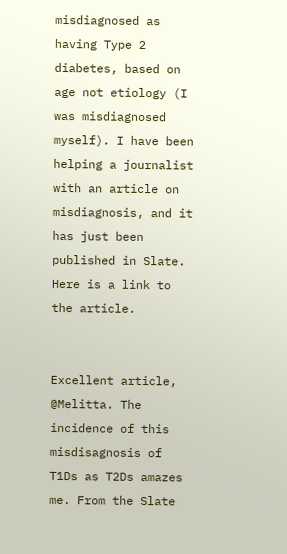misdiagnosed as having Type 2 diabetes, based on age not etiology (I was misdiagnosed myself). I have been helping a journalist with an article on misdiagnosis, and it has just been published in Slate. Here is a link to the article.


Excellent article, @Melitta. The incidence of this misdisagnosis of T1Ds as T2Ds amazes me. From the Slate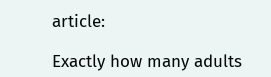article:

Exactly how many adults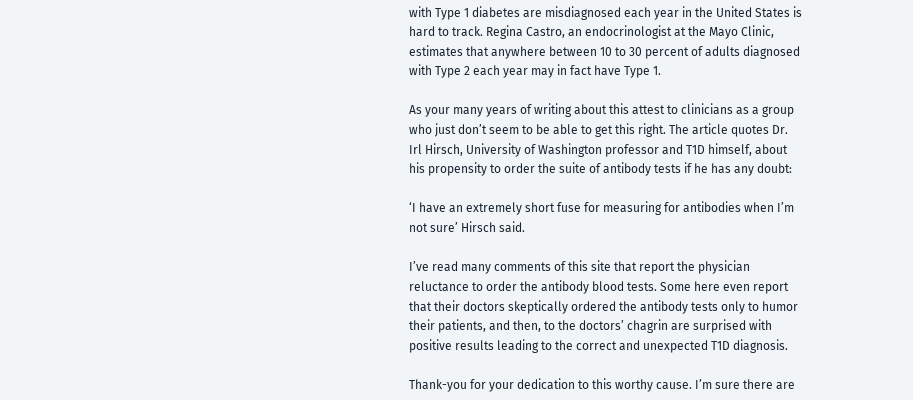with Type 1 diabetes are misdiagnosed each year in the United States is hard to track. Regina Castro, an endocrinologist at the Mayo Clinic, estimates that anywhere between 10 to 30 percent of adults diagnosed with Type 2 each year may in fact have Type 1.

As your many years of writing about this attest to clinicians as a group who just don’t seem to be able to get this right. The article quotes Dr. Irl Hirsch, University of Washington professor and T1D himself, about his propensity to order the suite of antibody tests if he has any doubt:

‘I have an extremely short fuse for measuring for antibodies when I’m not sure’ Hirsch said.

I’ve read many comments of this site that report the physician reluctance to order the antibody blood tests. Some here even report that their doctors skeptically ordered the antibody tests only to humor their patients, and then, to the doctors’ chagrin are surprised with positive results leading to the correct and unexpected T1D diagnosis.

Thank-you for your dedication to this worthy cause. I’m sure there are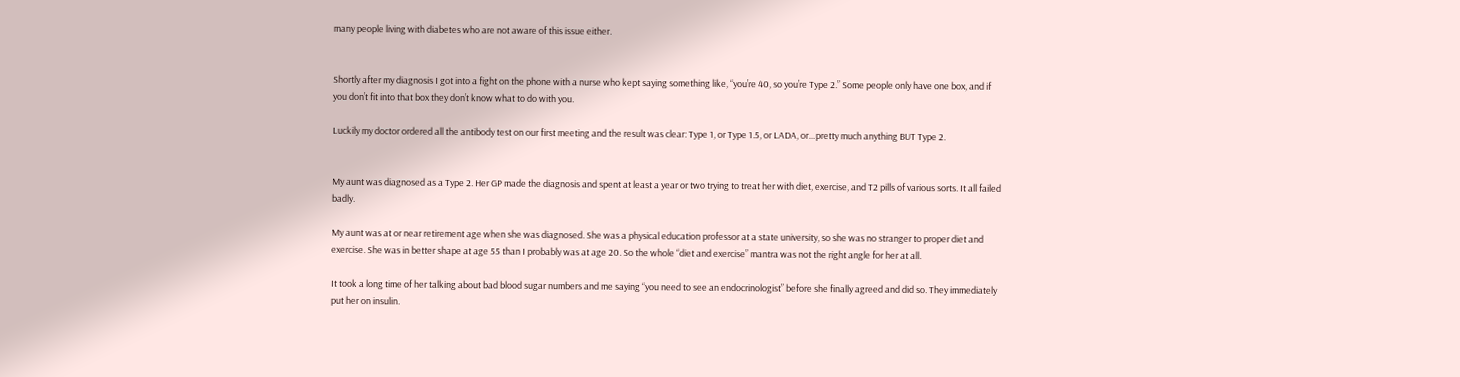many people living with diabetes who are not aware of this issue either.


Shortly after my diagnosis I got into a fight on the phone with a nurse who kept saying something like, “you’re 40, so you’re Type 2.” Some people only have one box, and if you don’t fit into that box they don’t know what to do with you.

Luckily my doctor ordered all the antibody test on our first meeting and the result was clear: Type 1, or Type 1.5, or LADA, or…pretty much anything BUT Type 2.


My aunt was diagnosed as a Type 2. Her GP made the diagnosis and spent at least a year or two trying to treat her with diet, exercise, and T2 pills of various sorts. It all failed badly.

My aunt was at or near retirement age when she was diagnosed. She was a physical education professor at a state university, so she was no stranger to proper diet and exercise. She was in better shape at age 55 than I probably was at age 20. So the whole “diet and exercise” mantra was not the right angle for her at all.

It took a long time of her talking about bad blood sugar numbers and me saying “you need to see an endocrinologist” before she finally agreed and did so. They immediately put her on insulin.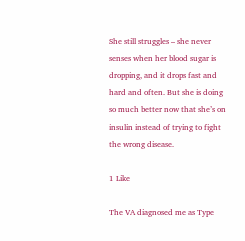She still struggles – she never senses when her blood sugar is dropping, and it drops fast and hard and often. But she is doing so much better now that she’s on insulin instead of trying to fight the wrong disease.

1 Like

The VA diagnosed me as Type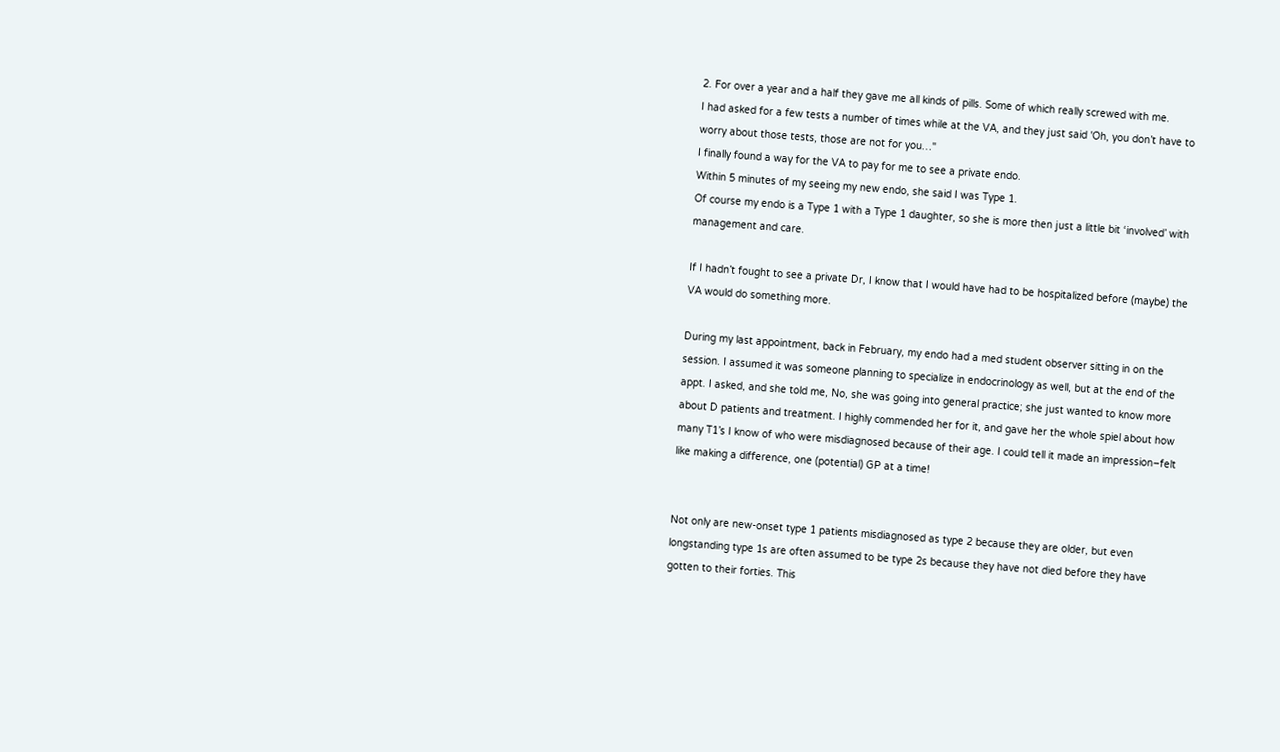2. For over a year and a half they gave me all kinds of pills. Some of which really screwed with me.
I had asked for a few tests a number of times while at the VA, and they just said 'Oh, you don’t have to worry about those tests, those are not for you…"
I finally found a way for the VA to pay for me to see a private endo.
Within 5 minutes of my seeing my new endo, she said I was Type 1.
Of course my endo is a Type 1 with a Type 1 daughter, so she is more then just a little bit ‘involved’ with management and care.

If I hadn’t fought to see a private Dr, I know that I would have had to be hospitalized before (maybe) the VA would do something more.

During my last appointment, back in February, my endo had a med student observer sitting in on the session. I assumed it was someone planning to specialize in endocrinology as well, but at the end of the appt. I asked, and she told me, No, she was going into general practice; she just wanted to know more about D patients and treatment. I highly commended her for it, and gave her the whole spiel about how many T1’s I know of who were misdiagnosed because of their age. I could tell it made an impression–felt like making a difference, one (potential) GP at a time!


Not only are new-onset type 1 patients misdiagnosed as type 2 because they are older, but even longstanding type 1s are often assumed to be type 2s because they have not died before they have gotten to their forties. This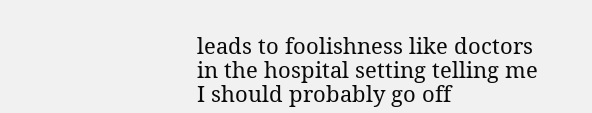leads to foolishness like doctors in the hospital setting telling me I should probably go off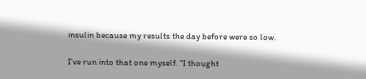insulin because my results the day before were so low.

I’ve run into that one myself. “I thought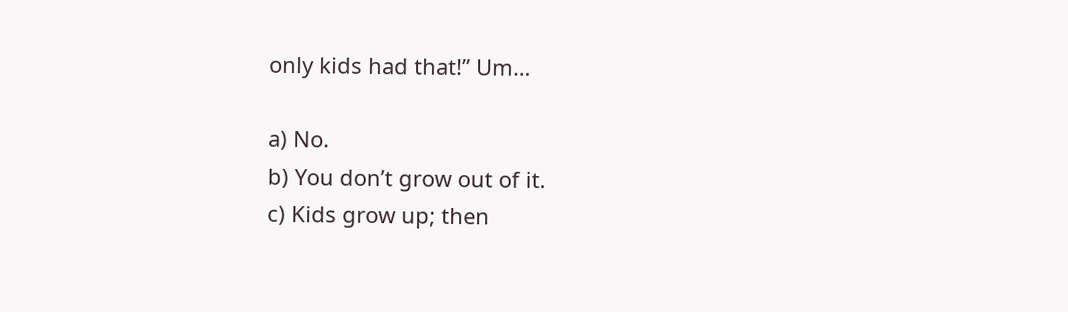only kids had that!” Um…

a) No.
b) You don’t grow out of it.
c) Kids grow up; then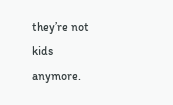they’re not kids anymore.